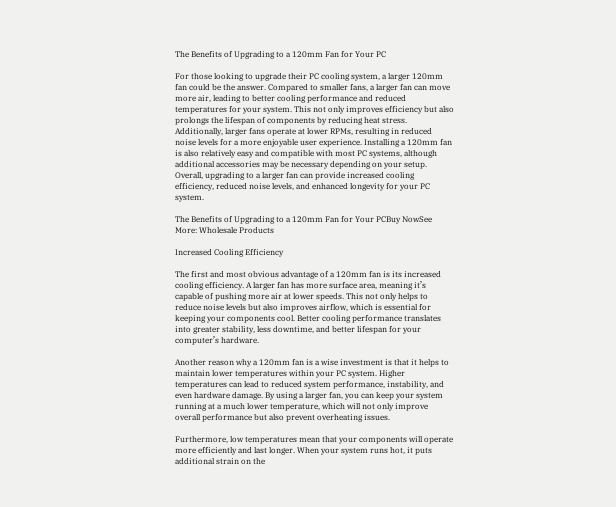The Benefits of Upgrading to a 120mm Fan for Your PC

For those looking to upgrade their PC cooling system, a larger 120mm fan could be the answer. Compared to smaller fans, a larger fan can move more air, leading to better cooling performance and reduced temperatures for your system. This not only improves efficiency but also prolongs the lifespan of components by reducing heat stress. Additionally, larger fans operate at lower RPMs, resulting in reduced noise levels for a more enjoyable user experience. Installing a 120mm fan is also relatively easy and compatible with most PC systems, although additional accessories may be necessary depending on your setup. Overall, upgrading to a larger fan can provide increased cooling efficiency, reduced noise levels, and enhanced longevity for your PC system.

The Benefits of Upgrading to a 120mm Fan for Your PCBuy NowSee More: Wholesale Products

Increased Cooling Efficiency

The first and most obvious advantage of a 120mm fan is its increased cooling efficiency. A larger fan has more surface area, meaning it’s capable of pushing more air at lower speeds. This not only helps to reduce noise levels but also improves airflow, which is essential for keeping your components cool. Better cooling performance translates into greater stability, less downtime, and better lifespan for your computer’s hardware.

Another reason why a 120mm fan is a wise investment is that it helps to maintain lower temperatures within your PC system. Higher temperatures can lead to reduced system performance, instability, and even hardware damage. By using a larger fan, you can keep your system running at a much lower temperature, which will not only improve overall performance but also prevent overheating issues.

Furthermore, low temperatures mean that your components will operate more efficiently and last longer. When your system runs hot, it puts additional strain on the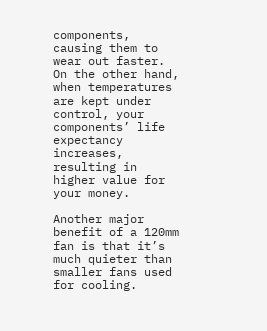components, causing them to wear out faster. On the other hand, when temperatures are kept under control, your components’ life expectancy increases, resulting in higher value for your money.

Another major benefit of a 120mm fan is that it’s much quieter than smaller fans used for cooling.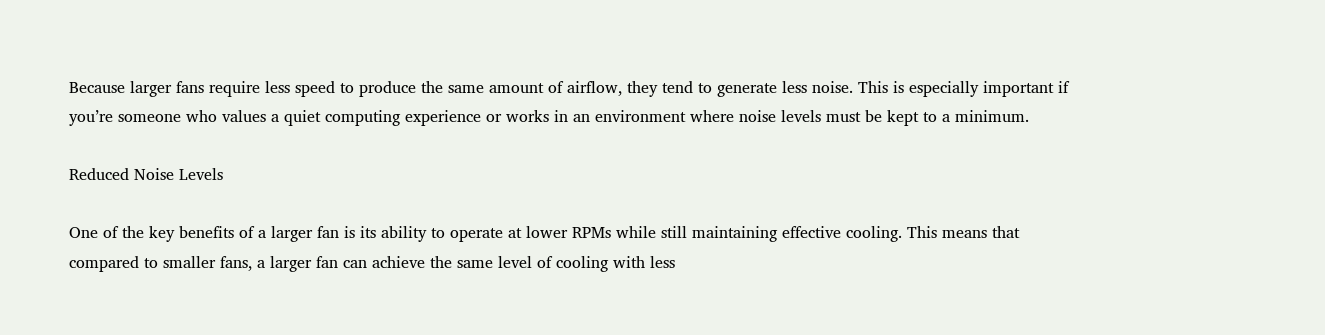Because larger fans require less speed to produce the same amount of airflow, they tend to generate less noise. This is especially important if you’re someone who values a quiet computing experience or works in an environment where noise levels must be kept to a minimum.

Reduced Noise Levels

One of the key benefits of a larger fan is its ability to operate at lower RPMs while still maintaining effective cooling. This means that compared to smaller fans, a larger fan can achieve the same level of cooling with less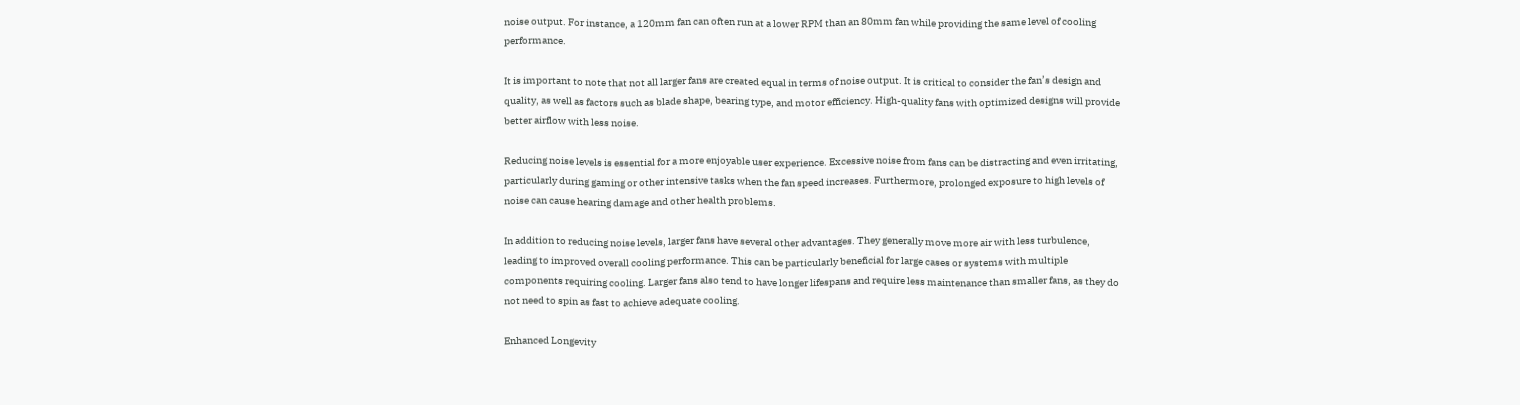noise output. For instance, a 120mm fan can often run at a lower RPM than an 80mm fan while providing the same level of cooling performance.

It is important to note that not all larger fans are created equal in terms of noise output. It is critical to consider the fan’s design and quality, as well as factors such as blade shape, bearing type, and motor efficiency. High-quality fans with optimized designs will provide better airflow with less noise.

Reducing noise levels is essential for a more enjoyable user experience. Excessive noise from fans can be distracting and even irritating, particularly during gaming or other intensive tasks when the fan speed increases. Furthermore, prolonged exposure to high levels of noise can cause hearing damage and other health problems.

In addition to reducing noise levels, larger fans have several other advantages. They generally move more air with less turbulence, leading to improved overall cooling performance. This can be particularly beneficial for large cases or systems with multiple components requiring cooling. Larger fans also tend to have longer lifespans and require less maintenance than smaller fans, as they do not need to spin as fast to achieve adequate cooling.

Enhanced Longevity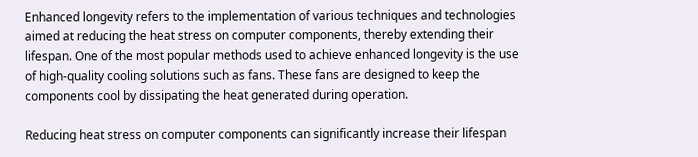Enhanced longevity refers to the implementation of various techniques and technologies aimed at reducing the heat stress on computer components, thereby extending their lifespan. One of the most popular methods used to achieve enhanced longevity is the use of high-quality cooling solutions such as fans. These fans are designed to keep the components cool by dissipating the heat generated during operation.

Reducing heat stress on computer components can significantly increase their lifespan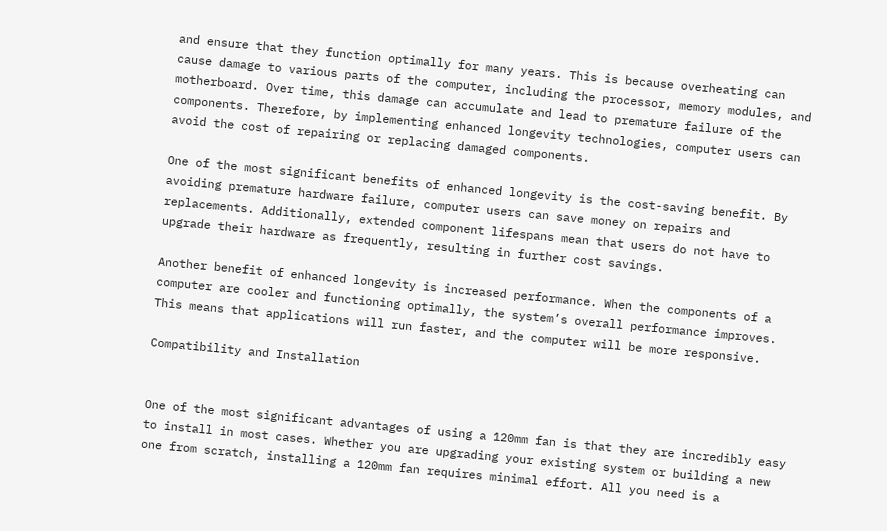and ensure that they function optimally for many years. This is because overheating can cause damage to various parts of the computer, including the processor, memory modules, and motherboard. Over time, this damage can accumulate and lead to premature failure of the components. Therefore, by implementing enhanced longevity technologies, computer users can avoid the cost of repairing or replacing damaged components.

One of the most significant benefits of enhanced longevity is the cost-saving benefit. By avoiding premature hardware failure, computer users can save money on repairs and replacements. Additionally, extended component lifespans mean that users do not have to upgrade their hardware as frequently, resulting in further cost savings.

Another benefit of enhanced longevity is increased performance. When the components of a computer are cooler and functioning optimally, the system’s overall performance improves. This means that applications will run faster, and the computer will be more responsive.

Compatibility and Installation


One of the most significant advantages of using a 120mm fan is that they are incredibly easy to install in most cases. Whether you are upgrading your existing system or building a new one from scratch, installing a 120mm fan requires minimal effort. All you need is a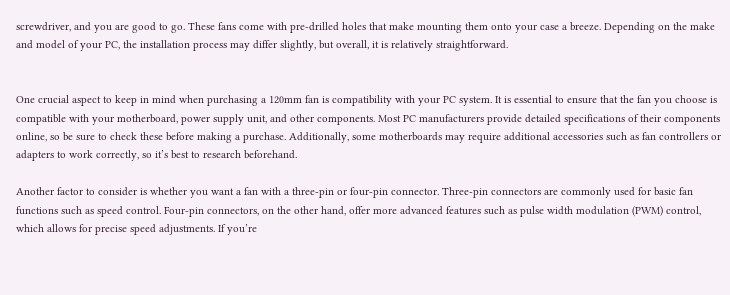screwdriver, and you are good to go. These fans come with pre-drilled holes that make mounting them onto your case a breeze. Depending on the make and model of your PC, the installation process may differ slightly, but overall, it is relatively straightforward.


One crucial aspect to keep in mind when purchasing a 120mm fan is compatibility with your PC system. It is essential to ensure that the fan you choose is compatible with your motherboard, power supply unit, and other components. Most PC manufacturers provide detailed specifications of their components online, so be sure to check these before making a purchase. Additionally, some motherboards may require additional accessories such as fan controllers or adapters to work correctly, so it’s best to research beforehand.

Another factor to consider is whether you want a fan with a three-pin or four-pin connector. Three-pin connectors are commonly used for basic fan functions such as speed control. Four-pin connectors, on the other hand, offer more advanced features such as pulse width modulation (PWM) control, which allows for precise speed adjustments. If you’re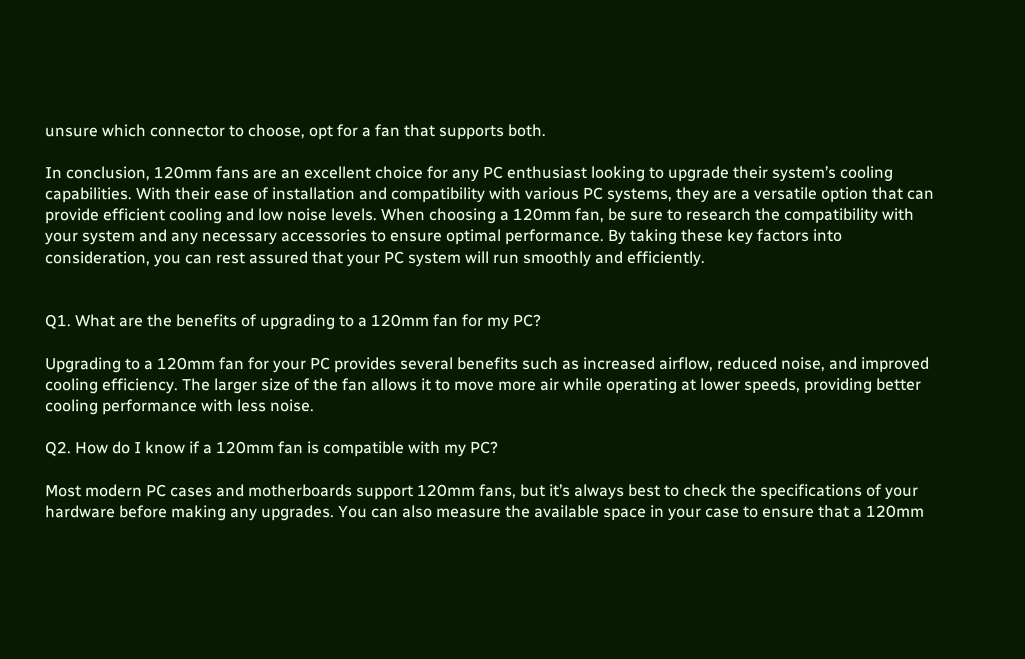unsure which connector to choose, opt for a fan that supports both.

In conclusion, 120mm fans are an excellent choice for any PC enthusiast looking to upgrade their system’s cooling capabilities. With their ease of installation and compatibility with various PC systems, they are a versatile option that can provide efficient cooling and low noise levels. When choosing a 120mm fan, be sure to research the compatibility with your system and any necessary accessories to ensure optimal performance. By taking these key factors into consideration, you can rest assured that your PC system will run smoothly and efficiently.


Q1. What are the benefits of upgrading to a 120mm fan for my PC?

Upgrading to a 120mm fan for your PC provides several benefits such as increased airflow, reduced noise, and improved cooling efficiency. The larger size of the fan allows it to move more air while operating at lower speeds, providing better cooling performance with less noise.

Q2. How do I know if a 120mm fan is compatible with my PC?

Most modern PC cases and motherboards support 120mm fans, but it’s always best to check the specifications of your hardware before making any upgrades. You can also measure the available space in your case to ensure that a 120mm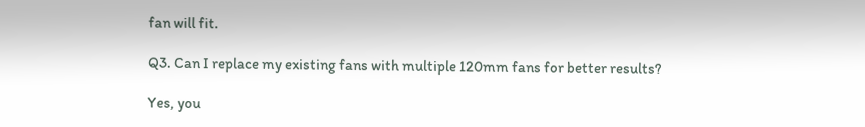fan will fit.

Q3. Can I replace my existing fans with multiple 120mm fans for better results?

Yes, you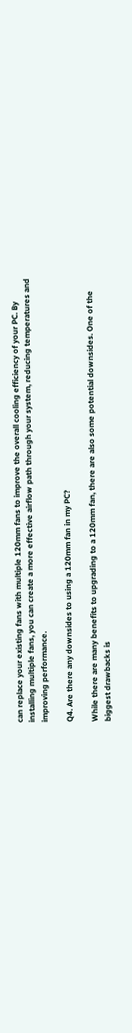can replace your existing fans with multiple 120mm fans to improve the overall cooling efficiency of your PC. By installing multiple fans, you can create a more effective airflow path through your system, reducing temperatures and improving performance.

Q4. Are there any downsides to using a 120mm fan in my PC?

While there are many benefits to upgrading to a 120mm fan, there are also some potential downsides. One of the biggest drawbacks is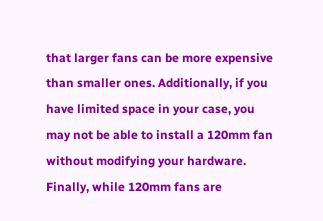that larger fans can be more expensive than smaller ones. Additionally, if you have limited space in your case, you may not be able to install a 120mm fan without modifying your hardware. Finally, while 120mm fans are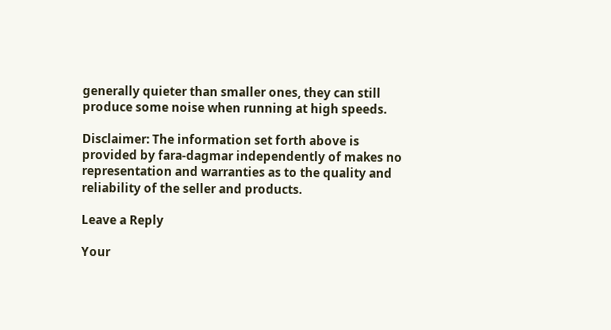generally quieter than smaller ones, they can still produce some noise when running at high speeds.

Disclaimer: The information set forth above is provided by fara-dagmar independently of makes no representation and warranties as to the quality and reliability of the seller and products.

Leave a Reply

Your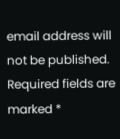email address will not be published. Required fields are marked *